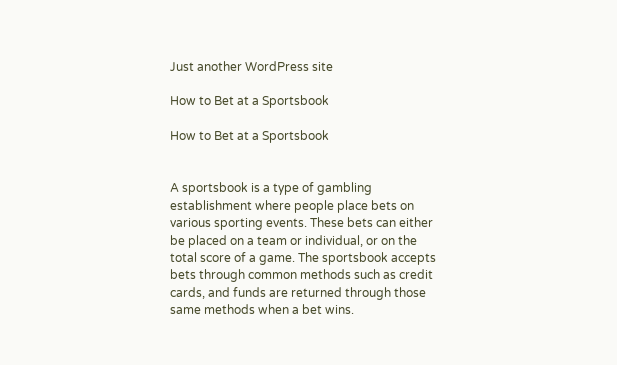Just another WordPress site

How to Bet at a Sportsbook

How to Bet at a Sportsbook


A sportsbook is a type of gambling establishment where people place bets on various sporting events. These bets can either be placed on a team or individual, or on the total score of a game. The sportsbook accepts bets through common methods such as credit cards, and funds are returned through those same methods when a bet wins.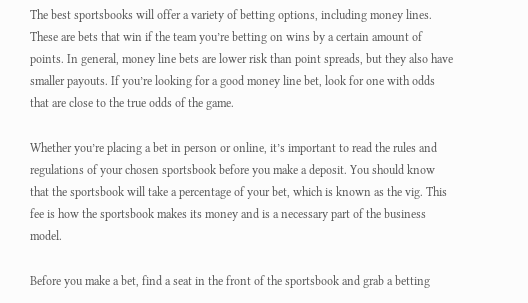The best sportsbooks will offer a variety of betting options, including money lines. These are bets that win if the team you’re betting on wins by a certain amount of points. In general, money line bets are lower risk than point spreads, but they also have smaller payouts. If you’re looking for a good money line bet, look for one with odds that are close to the true odds of the game.

Whether you’re placing a bet in person or online, it’s important to read the rules and regulations of your chosen sportsbook before you make a deposit. You should know that the sportsbook will take a percentage of your bet, which is known as the vig. This fee is how the sportsbook makes its money and is a necessary part of the business model.

Before you make a bet, find a seat in the front of the sportsbook and grab a betting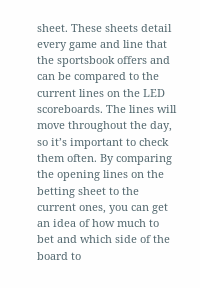sheet. These sheets detail every game and line that the sportsbook offers and can be compared to the current lines on the LED scoreboards. The lines will move throughout the day, so it’s important to check them often. By comparing the opening lines on the betting sheet to the current ones, you can get an idea of how much to bet and which side of the board to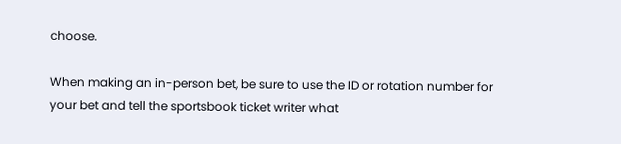choose.

When making an in-person bet, be sure to use the ID or rotation number for your bet and tell the sportsbook ticket writer what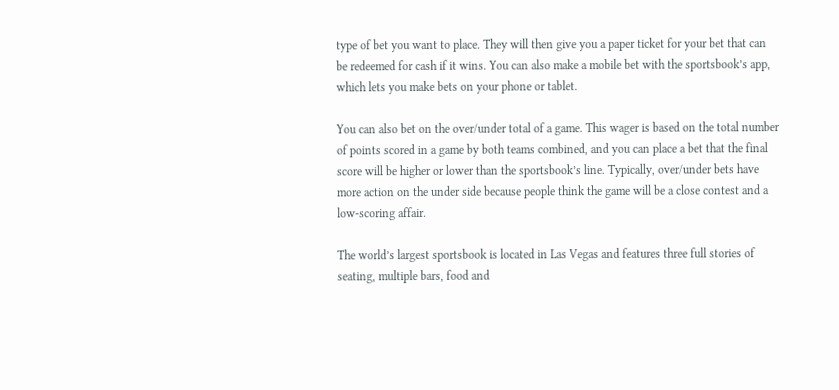type of bet you want to place. They will then give you a paper ticket for your bet that can be redeemed for cash if it wins. You can also make a mobile bet with the sportsbook’s app, which lets you make bets on your phone or tablet.

You can also bet on the over/under total of a game. This wager is based on the total number of points scored in a game by both teams combined, and you can place a bet that the final score will be higher or lower than the sportsbook’s line. Typically, over/under bets have more action on the under side because people think the game will be a close contest and a low-scoring affair.

The world’s largest sportsbook is located in Las Vegas and features three full stories of seating, multiple bars, food and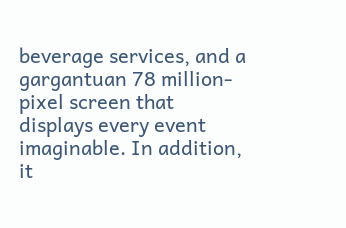beverage services, and a gargantuan 78 million-pixel screen that displays every event imaginable. In addition, it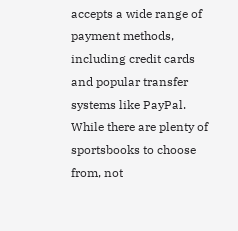accepts a wide range of payment methods, including credit cards and popular transfer systems like PayPal. While there are plenty of sportsbooks to choose from, not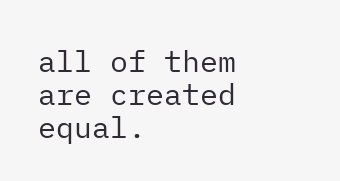all of them are created equal.